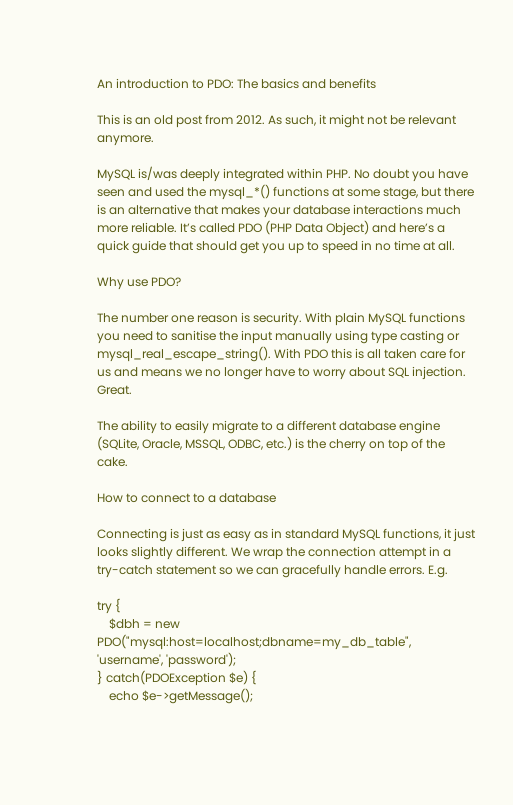An introduction to PDO: The basics and benefits

This is an old post from 2012. As such, it might not be relevant anymore.

MySQL is/was deeply integrated within PHP. No doubt you have seen and used the mysql_*() functions at some stage, but there is an alternative that makes your database interactions much more reliable. It’s called PDO (PHP Data Object) and here’s a quick guide that should get you up to speed in no time at all.

Why use PDO?

The number one reason is security. With plain MySQL functions you need to sanitise the input manually using type casting or mysql_real_escape_string(). With PDO this is all taken care for us and means we no longer have to worry about SQL injection. Great.

The ability to easily migrate to a different database engine (SQLite, Oracle, MSSQL, ODBC, etc.) is the cherry on top of the cake.

How to connect to a database

Connecting is just as easy as in standard MySQL functions, it just looks slightly different. We wrap the connection attempt in a try-catch statement so we can gracefully handle errors. E.g.

try {
    $dbh = new PDO("mysql:host=localhost;dbname=my_db_table", 'username', 'password');
} catch(PDOException $e) {
    echo $e->getMessage();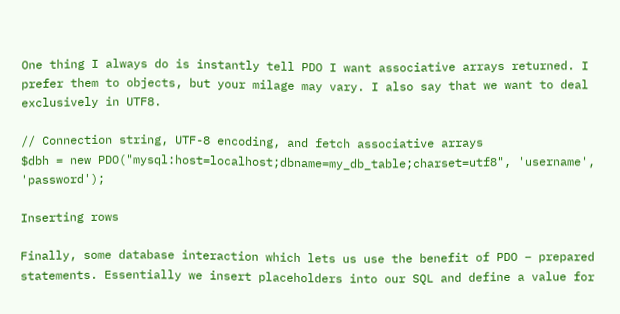One thing I always do is instantly tell PDO I want associative arrays returned. I prefer them to objects, but your milage may vary. I also say that we want to deal exclusively in UTF8.

// Connection string, UTF-8 encoding, and fetch associative arrays
$dbh = new PDO("mysql:host=localhost;dbname=my_db_table;charset=utf8", 'username', 'password');

Inserting rows

Finally, some database interaction which lets us use the benefit of PDO – prepared statements. Essentially we insert placeholders into our SQL and define a value for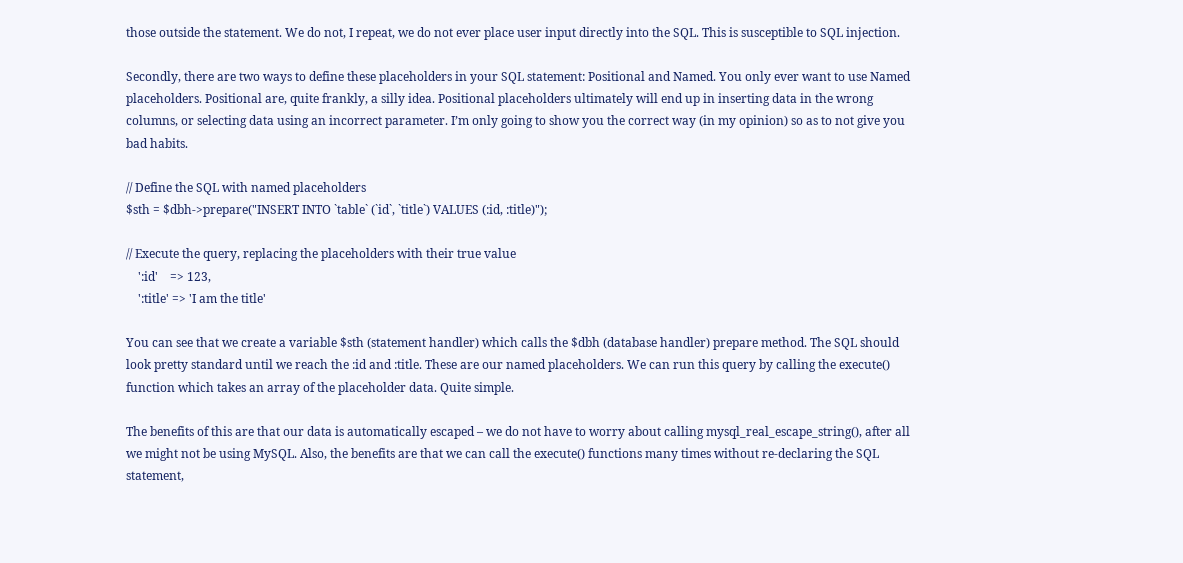those outside the statement. We do not, I repeat, we do not ever place user input directly into the SQL. This is susceptible to SQL injection.

Secondly, there are two ways to define these placeholders in your SQL statement: Positional and Named. You only ever want to use Named placeholders. Positional are, quite frankly, a silly idea. Positional placeholders ultimately will end up in inserting data in the wrong columns, or selecting data using an incorrect parameter. I’m only going to show you the correct way (in my opinion) so as to not give you bad habits.

// Define the SQL with named placeholders
$sth = $dbh->prepare("INSERT INTO `table` (`id`, `title`) VALUES (:id, :title)");

// Execute the query, replacing the placeholders with their true value
    ':id'    => 123,
    ':title' => 'I am the title'

You can see that we create a variable $sth (statement handler) which calls the $dbh (database handler) prepare method. The SQL should look pretty standard until we reach the :id and :title. These are our named placeholders. We can run this query by calling the execute() function which takes an array of the placeholder data. Quite simple.

The benefits of this are that our data is automatically escaped – we do not have to worry about calling mysql_real_escape_string(), after all we might not be using MySQL. Also, the benefits are that we can call the execute() functions many times without re-declaring the SQL statement,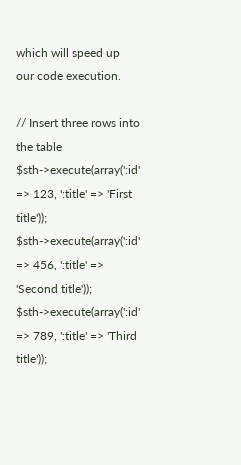which will speed up our code execution.

// Insert three rows into the table
$sth->execute(array(':id' => 123, ':title' => 'First title'));
$sth->execute(array(':id' => 456, ':title' => 'Second title'));
$sth->execute(array(':id' => 789, ':title' => 'Third title'));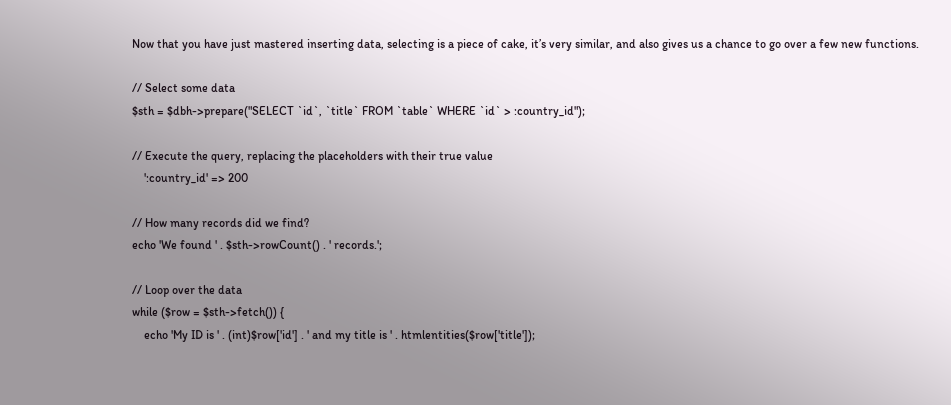Now that you have just mastered inserting data, selecting is a piece of cake, it’s very similar, and also gives us a chance to go over a few new functions.

// Select some data
$sth = $dbh->prepare("SELECT `id`, `title` FROM `table` WHERE `id` > :country_id");

// Execute the query, replacing the placeholders with their true value
    ':country_id' => 200

// How many records did we find?
echo 'We found ' . $sth->rowCount() . ' records.';

// Loop over the data
while ($row = $sth->fetch()) {
    echo 'My ID is ' . (int)$row['id'] . ' and my title is ' . htmlentities($row['title']);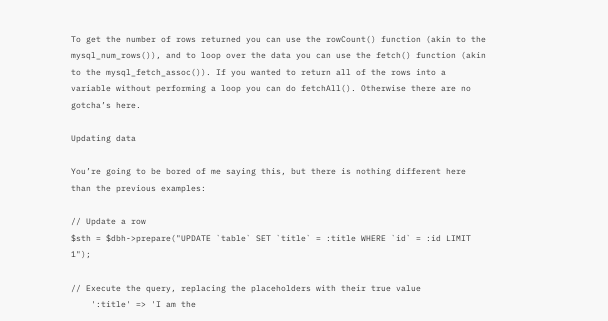To get the number of rows returned you can use the rowCount() function (akin to the mysql_num_rows()), and to loop over the data you can use the fetch() function (akin to the mysql_fetch_assoc()). If you wanted to return all of the rows into a variable without performing a loop you can do fetchAll(). Otherwise there are no gotcha’s here.

Updating data

You’re going to be bored of me saying this, but there is nothing different here than the previous examples:

// Update a row
$sth = $dbh->prepare("UPDATE `table` SET `title` = :title WHERE `id` = :id LIMIT 1");

// Execute the query, replacing the placeholders with their true value
    ':title' => 'I am the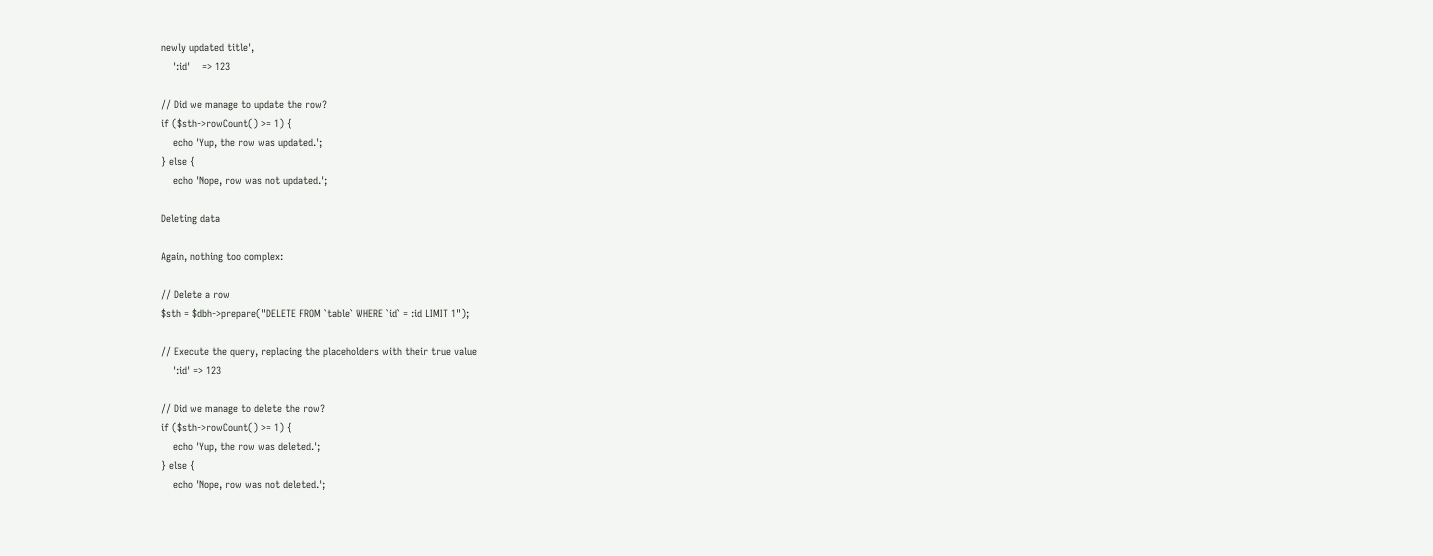newly updated title',
    ':id'    => 123

// Did we manage to update the row?
if ($sth->rowCount() >= 1) {
    echo 'Yup, the row was updated.';
} else {
    echo 'Nope, row was not updated.';

Deleting data

Again, nothing too complex:

// Delete a row
$sth = $dbh->prepare("DELETE FROM `table` WHERE `id` = :id LIMIT 1");

// Execute the query, replacing the placeholders with their true value
    ':id' => 123

// Did we manage to delete the row?
if ($sth->rowCount() >= 1) {
    echo 'Yup, the row was deleted.';
} else {
    echo 'Nope, row was not deleted.';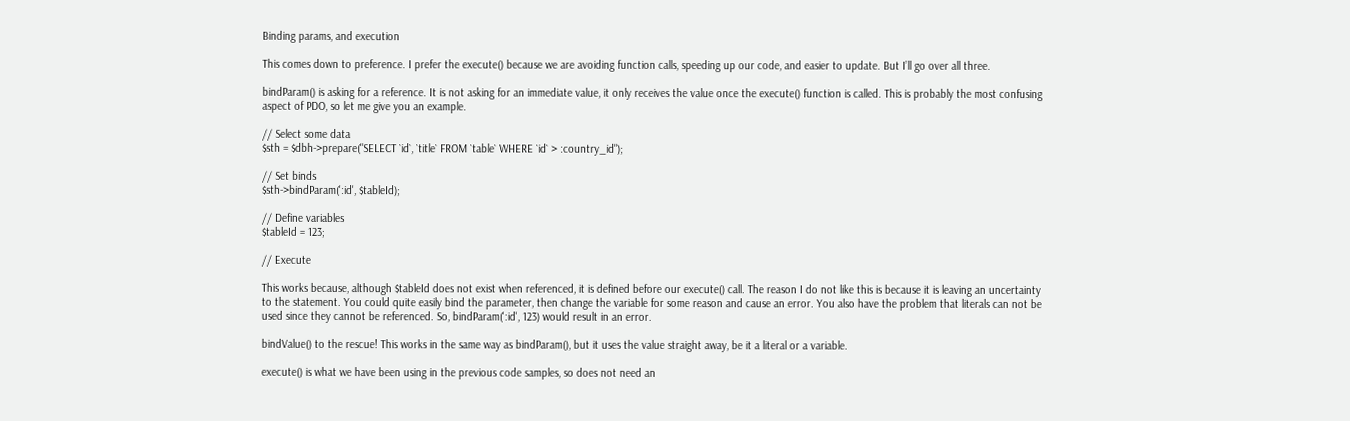Binding params, and execution

This comes down to preference. I prefer the execute() because we are avoiding function calls, speeding up our code, and easier to update. But I’ll go over all three.

bindParam() is asking for a reference. It is not asking for an immediate value, it only receives the value once the execute() function is called. This is probably the most confusing aspect of PDO, so let me give you an example.

// Select some data
$sth = $dbh->prepare("SELECT `id`, `title` FROM `table` WHERE `id` > :country_id");

// Set binds
$sth->bindParam(':id', $tableId);

// Define variables
$tableId = 123;

// Execute

This works because, although $tableId does not exist when referenced, it is defined before our execute() call. The reason I do not like this is because it is leaving an uncertainty to the statement. You could quite easily bind the parameter, then change the variable for some reason and cause an error. You also have the problem that literals can not be used since they cannot be referenced. So, bindParam(':id', 123) would result in an error.

bindValue() to the rescue! This works in the same way as bindParam(), but it uses the value straight away, be it a literal or a variable.

execute() is what we have been using in the previous code samples, so does not need an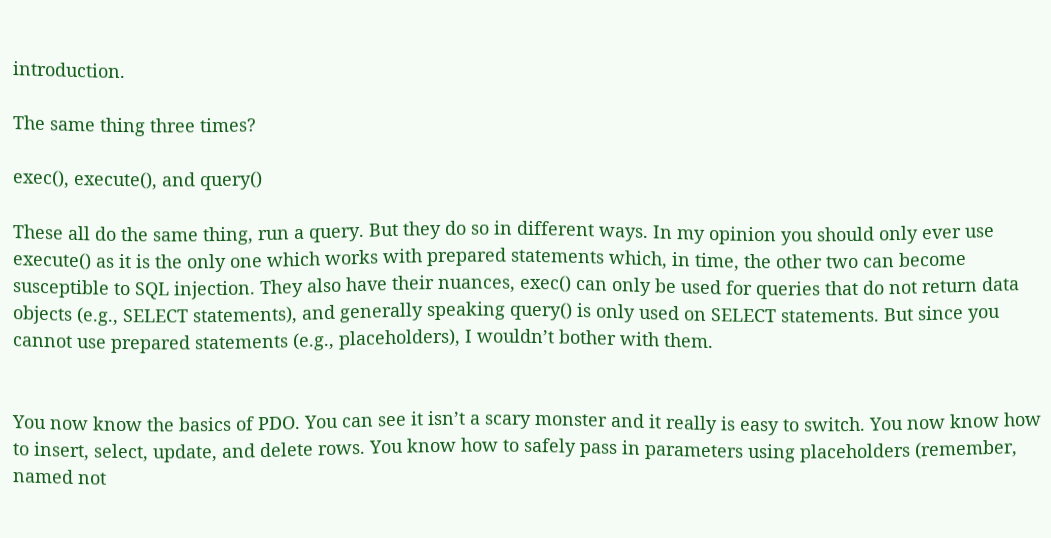introduction.

The same thing three times?

exec(), execute(), and query()

These all do the same thing, run a query. But they do so in different ways. In my opinion you should only ever use execute() as it is the only one which works with prepared statements which, in time, the other two can become susceptible to SQL injection. They also have their nuances, exec() can only be used for queries that do not return data objects (e.g., SELECT statements), and generally speaking query() is only used on SELECT statements. But since you cannot use prepared statements (e.g., placeholders), I wouldn’t bother with them.


You now know the basics of PDO. You can see it isn’t a scary monster and it really is easy to switch. You now know how to insert, select, update, and delete rows. You know how to safely pass in parameters using placeholders (remember, named not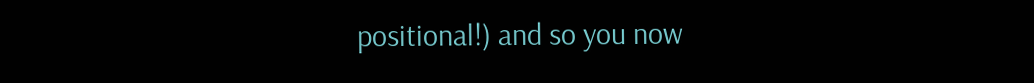positional!) and so you now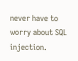never have to worry about SQL injection.